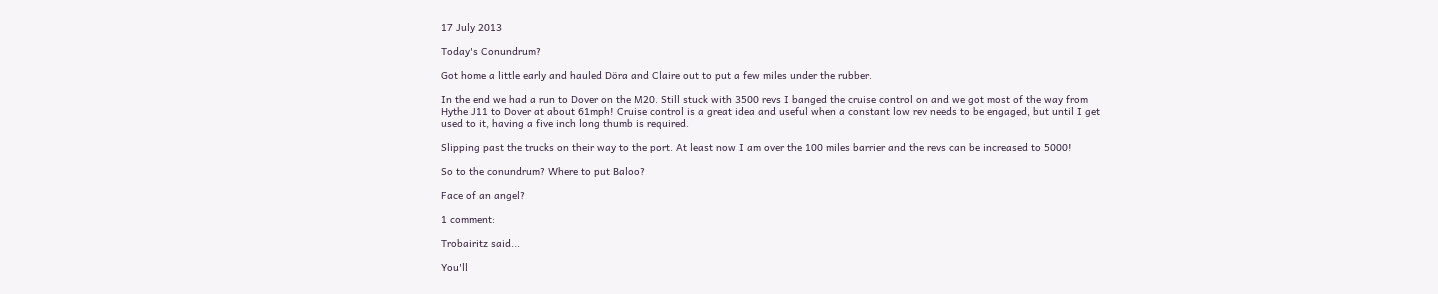17 July 2013

Today's Conundrum?

Got home a little early and hauled Döra and Claire out to put a few miles under the rubber.

In the end we had a run to Dover on the M20. Still stuck with 3500 revs I banged the cruise control on and we got most of the way from Hythe J11 to Dover at about 61mph! Cruise control is a great idea and useful when a constant low rev needs to be engaged, but until I get used to it, having a five inch long thumb is required.

Slipping past the trucks on their way to the port. At least now I am over the 100 miles barrier and the revs can be increased to 5000!

So to the conundrum? Where to put Baloo?

Face of an angel?

1 comment:

Trobairitz said...

You'll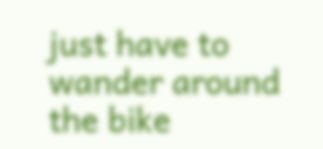just have to wander around the bike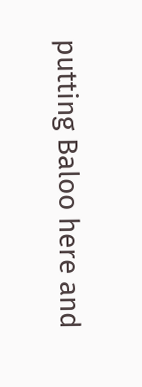putting Baloo here and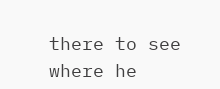there to see where he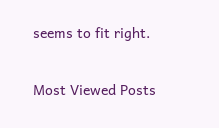seems to fit right.

Most Viewed Posts